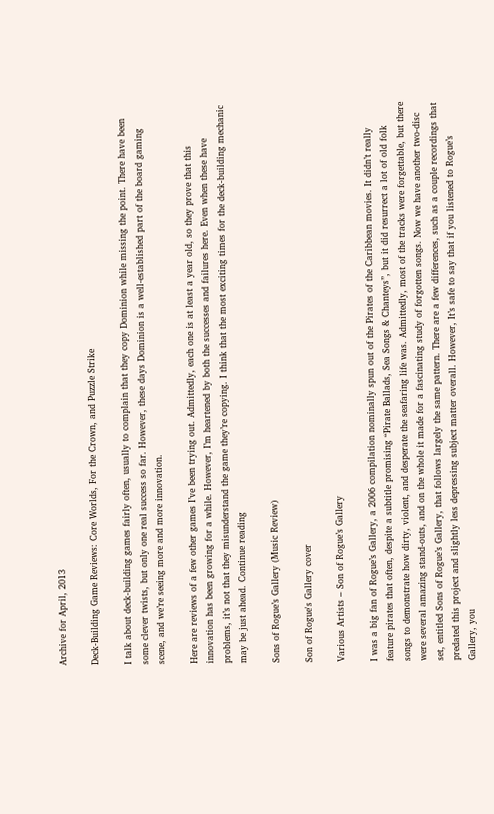Archive for April, 2013

Deck-Building Game Reviews: Core Worlds, For the Crown, and Puzzle Strike

I talk about deck-building games fairly often, usually to complain that they copy Dominion while missing the point. There have been some clever twists, but only one real success so far. However, these days Dominion is a well-established part of the board gaming scene, and we’re seeing more and more innovation.

Here are reviews of a few other games I’ve been trying out. Admittedly, each one is at least a year old, so they prove that this innovation has been growing for a while. However, I’m heartened by both the successes and failures here. Even when these have problems, it’s not that they misunderstand the game they’re copying. I think that the most exciting times for the deck-building mechanic may be just ahead. Continue reading

Sons of Rogue’s Gallery (Music Review)

Son of Rogue's Gallery cover

Various Artists – Son of Rogue’s Gallery

I was a big fan of Rogue’s Gallery, a 2006 compilation nominally spun out of the Pirates of the Caribbean movies. It didn’t really feature pirates that often, despite a subtitle promising “Pirate Ballads, Sea Songs & Chanteys”, but it did resurrect a lot of old folk songs to demonstrate how dirty, violent, and desperate the seafaring life was. Admittedly, most of the tracks were forgettable, but there were several amazing stand-outs, and on the whole it made for a fascinating study of forgotten songs. Now we have another two-disc set, entitled Sons of Rogue’s Gallery, that follows largely the same pattern. There are a few differences, such as a couple recordings that predated this project and slightly less depressing subject matter overall. However, It’s safe to say that if you listened to Rogue’s Gallery, you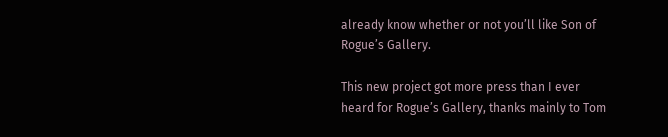already know whether or not you’ll like Son of Rogue’s Gallery.

This new project got more press than I ever heard for Rogue’s Gallery, thanks mainly to Tom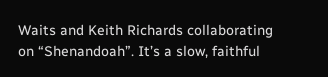Waits and Keith Richards collaborating on “Shenandoah”. It’s a slow, faithful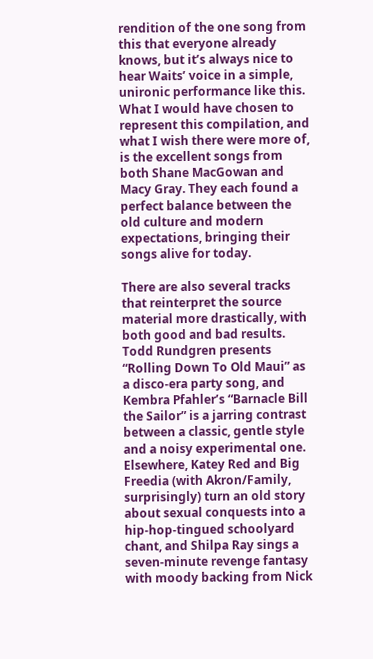rendition of the one song from this that everyone already knows, but it’s always nice to hear Waits’ voice in a simple, unironic performance like this. What I would have chosen to represent this compilation, and what I wish there were more of, is the excellent songs from both Shane MacGowan and Macy Gray. They each found a perfect balance between the old culture and modern expectations, bringing their songs alive for today.

There are also several tracks that reinterpret the source material more drastically, with both good and bad results. Todd Rundgren presents “Rolling Down To Old Maui” as a disco-era party song, and Kembra Pfahler’s “Barnacle Bill the Sailor” is a jarring contrast between a classic, gentle style and a noisy experimental one. Elsewhere, Katey Red and Big Freedia (with Akron/Family, surprisingly) turn an old story about sexual conquests into a hip-hop-tingued schoolyard chant, and Shilpa Ray sings a seven-minute revenge fantasy with moody backing from Nick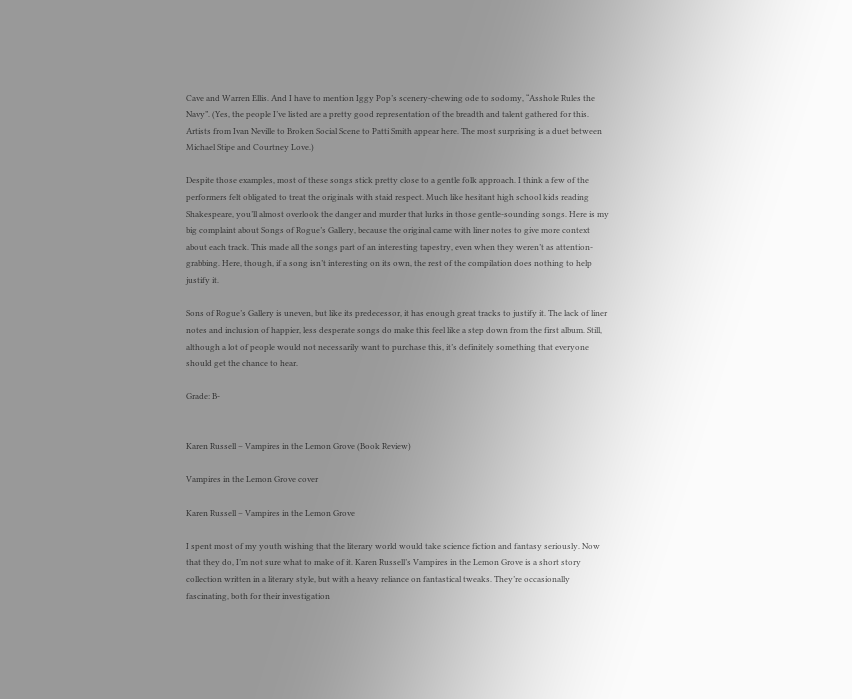Cave and Warren Ellis. And I have to mention Iggy Pop’s scenery-chewing ode to sodomy, “Asshole Rules the Navy”. (Yes, the people I’ve listed are a pretty good representation of the breadth and talent gathered for this. Artists from Ivan Neville to Broken Social Scene to Patti Smith appear here. The most surprising is a duet between Michael Stipe and Courtney Love.)

Despite those examples, most of these songs stick pretty close to a gentle folk approach. I think a few of the performers felt obligated to treat the originals with staid respect. Much like hesitant high school kids reading Shakespeare, you’ll almost overlook the danger and murder that lurks in those gentle-sounding songs. Here is my big complaint about Songs of Rogue’s Gallery, because the original came with liner notes to give more context about each track. This made all the songs part of an interesting tapestry, even when they weren’t as attention-grabbing. Here, though, if a song isn’t interesting on its own, the rest of the compilation does nothing to help justify it.

Sons of Rogue’s Gallery is uneven, but like its predecessor, it has enough great tracks to justify it. The lack of liner notes and inclusion of happier, less desperate songs do make this feel like a step down from the first album. Still, although a lot of people would not necessarily want to purchase this, it’s definitely something that everyone should get the chance to hear.

Grade: B-


Karen Russell – Vampires in the Lemon Grove (Book Review)

Vampires in the Lemon Grove cover

Karen Russell – Vampires in the Lemon Grove

I spent most of my youth wishing that the literary world would take science fiction and fantasy seriously. Now that they do, I’m not sure what to make of it. Karen Russell’s Vampires in the Lemon Grove is a short story collection written in a literary style, but with a heavy reliance on fantastical tweaks. They’re occasionally fascinating, both for their investigation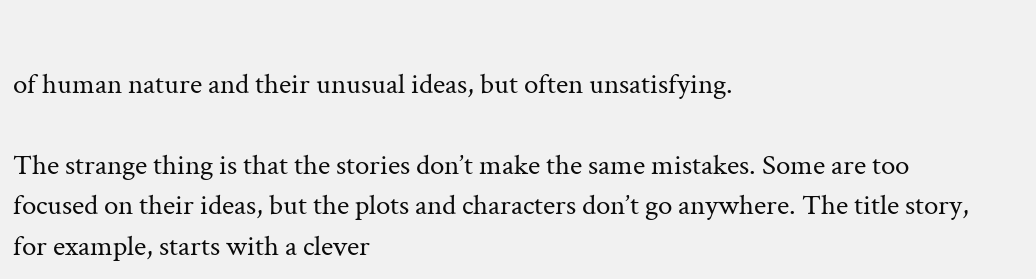of human nature and their unusual ideas, but often unsatisfying.

The strange thing is that the stories don’t make the same mistakes. Some are too focused on their ideas, but the plots and characters don’t go anywhere. The title story, for example, starts with a clever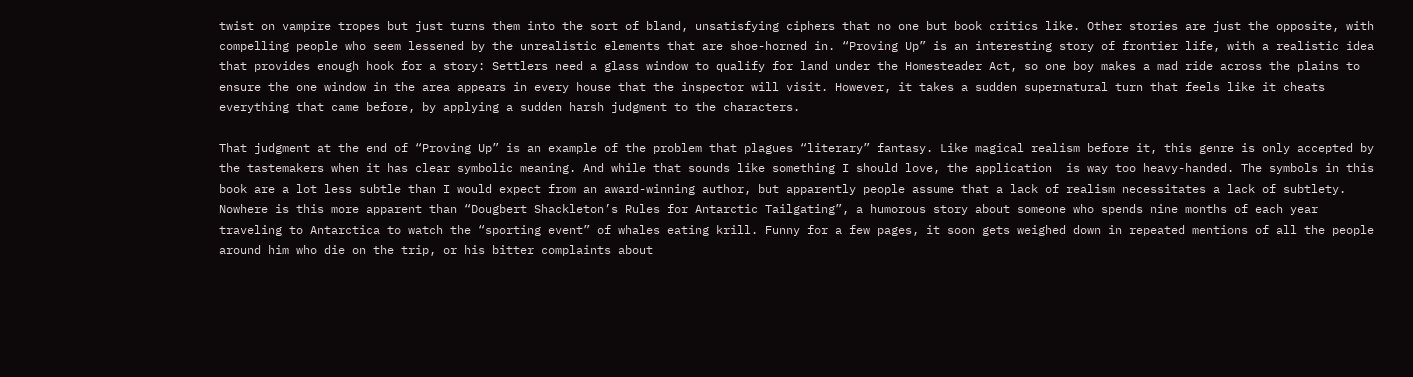twist on vampire tropes but just turns them into the sort of bland, unsatisfying ciphers that no one but book critics like. Other stories are just the opposite, with compelling people who seem lessened by the unrealistic elements that are shoe-horned in. “Proving Up” is an interesting story of frontier life, with a realistic idea that provides enough hook for a story: Settlers need a glass window to qualify for land under the Homesteader Act, so one boy makes a mad ride across the plains to ensure the one window in the area appears in every house that the inspector will visit. However, it takes a sudden supernatural turn that feels like it cheats everything that came before, by applying a sudden harsh judgment to the characters.

That judgment at the end of “Proving Up” is an example of the problem that plagues “literary” fantasy. Like magical realism before it, this genre is only accepted by the tastemakers when it has clear symbolic meaning. And while that sounds like something I should love, the application  is way too heavy-handed. The symbols in this book are a lot less subtle than I would expect from an award-winning author, but apparently people assume that a lack of realism necessitates a lack of subtlety. Nowhere is this more apparent than “Dougbert Shackleton’s Rules for Antarctic Tailgating”, a humorous story about someone who spends nine months of each year traveling to Antarctica to watch the “sporting event” of whales eating krill. Funny for a few pages, it soon gets weighed down in repeated mentions of all the people around him who die on the trip, or his bitter complaints about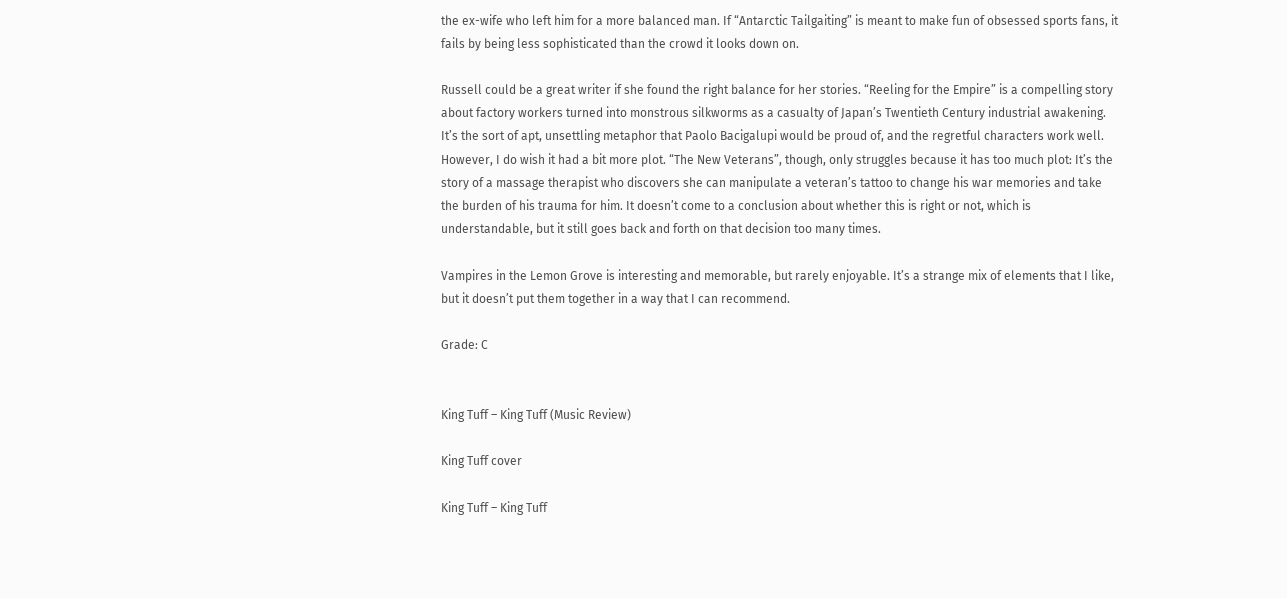the ex-wife who left him for a more balanced man. If “Antarctic Tailgaiting” is meant to make fun of obsessed sports fans, it fails by being less sophisticated than the crowd it looks down on.

Russell could be a great writer if she found the right balance for her stories. “Reeling for the Empire” is a compelling story about factory workers turned into monstrous silkworms as a casualty of Japan’s Twentieth Century industrial awakening. It’s the sort of apt, unsettling metaphor that Paolo Bacigalupi would be proud of, and the regretful characters work well. However, I do wish it had a bit more plot. “The New Veterans”, though, only struggles because it has too much plot: It’s the story of a massage therapist who discovers she can manipulate a veteran’s tattoo to change his war memories and take the burden of his trauma for him. It doesn’t come to a conclusion about whether this is right or not, which is understandable, but it still goes back and forth on that decision too many times.

Vampires in the Lemon Grove is interesting and memorable, but rarely enjoyable. It’s a strange mix of elements that I like, but it doesn’t put them together in a way that I can recommend.

Grade: C


King Tuff – King Tuff (Music Review)

King Tuff cover

King Tuff – King Tuff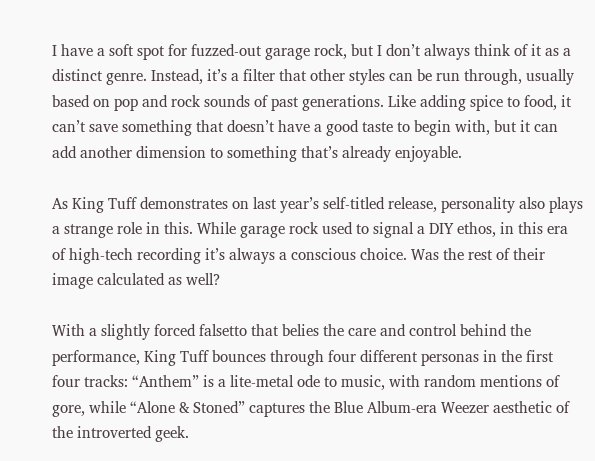I have a soft spot for fuzzed-out garage rock, but I don’t always think of it as a distinct genre. Instead, it’s a filter that other styles can be run through, usually based on pop and rock sounds of past generations. Like adding spice to food, it can’t save something that doesn’t have a good taste to begin with, but it can add another dimension to something that’s already enjoyable.

As King Tuff demonstrates on last year’s self-titled release, personality also plays a strange role in this. While garage rock used to signal a DIY ethos, in this era of high-tech recording it’s always a conscious choice. Was the rest of their image calculated as well?

With a slightly forced falsetto that belies the care and control behind the performance, King Tuff bounces through four different personas in the first four tracks: “Anthem” is a lite-metal ode to music, with random mentions of gore, while “Alone & Stoned” captures the Blue Album-era Weezer aesthetic of the introverted geek.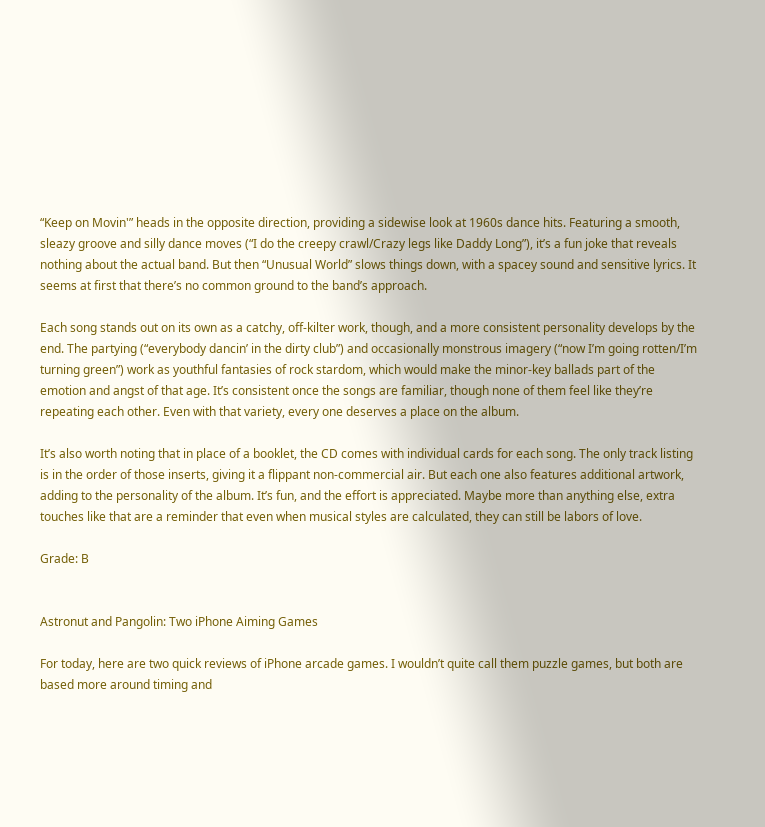“Keep on Movin'” heads in the opposite direction, providing a sidewise look at 1960s dance hits. Featuring a smooth, sleazy groove and silly dance moves (“I do the creepy crawl/Crazy legs like Daddy Long”), it’s a fun joke that reveals nothing about the actual band. But then “Unusual World” slows things down, with a spacey sound and sensitive lyrics. It seems at first that there’s no common ground to the band’s approach.

Each song stands out on its own as a catchy, off-kilter work, though, and a more consistent personality develops by the end. The partying (“everybody dancin’ in the dirty club”) and occasionally monstrous imagery (“now I’m going rotten/I’m turning green”) work as youthful fantasies of rock stardom, which would make the minor-key ballads part of the emotion and angst of that age. It’s consistent once the songs are familiar, though none of them feel like they’re repeating each other. Even with that variety, every one deserves a place on the album.

It’s also worth noting that in place of a booklet, the CD comes with individual cards for each song. The only track listing is in the order of those inserts, giving it a flippant non-commercial air. But each one also features additional artwork, adding to the personality of the album. It’s fun, and the effort is appreciated. Maybe more than anything else, extra touches like that are a reminder that even when musical styles are calculated, they can still be labors of love.

Grade: B


Astronut and Pangolin: Two iPhone Aiming Games

For today, here are two quick reviews of iPhone arcade games. I wouldn’t quite call them puzzle games, but both are based more around timing and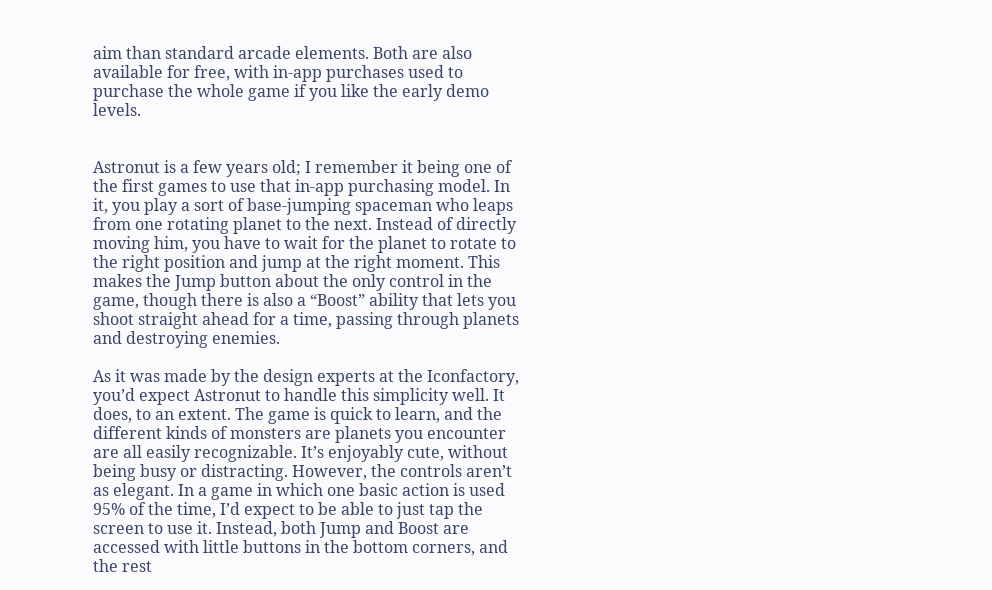aim than standard arcade elements. Both are also available for free, with in-app purchases used to purchase the whole game if you like the early demo levels.


Astronut is a few years old; I remember it being one of the first games to use that in-app purchasing model. In it, you play a sort of base-jumping spaceman who leaps from one rotating planet to the next. Instead of directly moving him, you have to wait for the planet to rotate to the right position and jump at the right moment. This makes the Jump button about the only control in the game, though there is also a “Boost” ability that lets you shoot straight ahead for a time, passing through planets and destroying enemies.

As it was made by the design experts at the Iconfactory, you’d expect Astronut to handle this simplicity well. It does, to an extent. The game is quick to learn, and the different kinds of monsters are planets you encounter are all easily recognizable. It’s enjoyably cute, without being busy or distracting. However, the controls aren’t as elegant. In a game in which one basic action is used 95% of the time, I’d expect to be able to just tap the screen to use it. Instead, both Jump and Boost are accessed with little buttons in the bottom corners, and the rest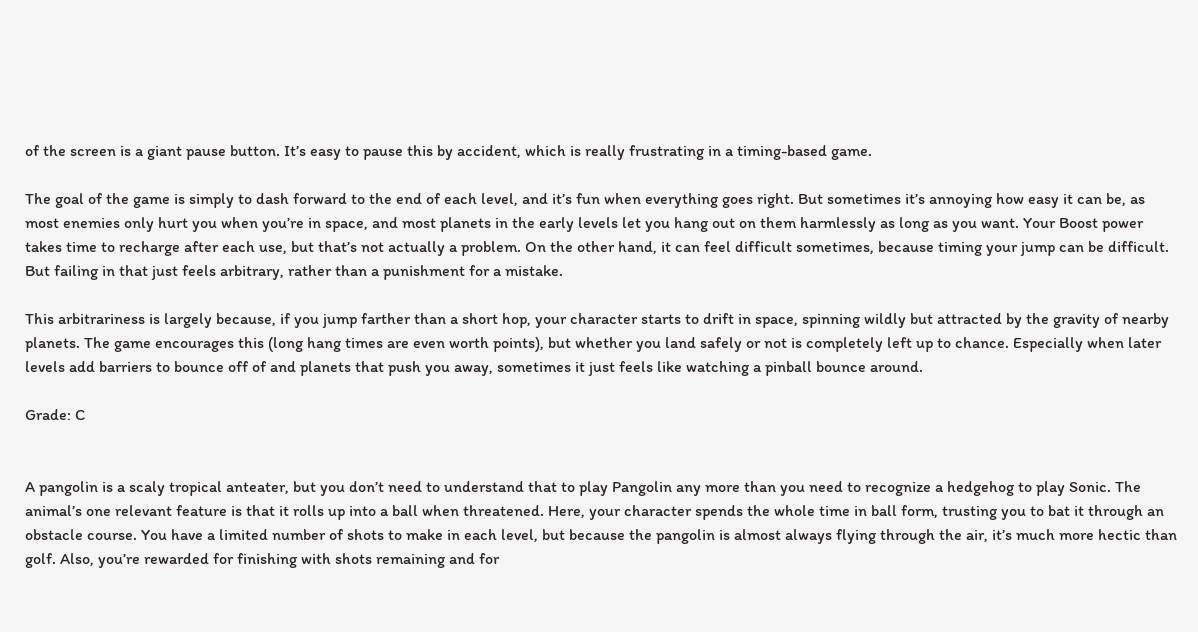of the screen is a giant pause button. It’s easy to pause this by accident, which is really frustrating in a timing-based game.

The goal of the game is simply to dash forward to the end of each level, and it’s fun when everything goes right. But sometimes it’s annoying how easy it can be, as most enemies only hurt you when you’re in space, and most planets in the early levels let you hang out on them harmlessly as long as you want. Your Boost power takes time to recharge after each use, but that’s not actually a problem. On the other hand, it can feel difficult sometimes, because timing your jump can be difficult. But failing in that just feels arbitrary, rather than a punishment for a mistake.

This arbitrariness is largely because, if you jump farther than a short hop, your character starts to drift in space, spinning wildly but attracted by the gravity of nearby planets. The game encourages this (long hang times are even worth points), but whether you land safely or not is completely left up to chance. Especially when later levels add barriers to bounce off of and planets that push you away, sometimes it just feels like watching a pinball bounce around.

Grade: C


A pangolin is a scaly tropical anteater, but you don’t need to understand that to play Pangolin any more than you need to recognize a hedgehog to play Sonic. The animal’s one relevant feature is that it rolls up into a ball when threatened. Here, your character spends the whole time in ball form, trusting you to bat it through an obstacle course. You have a limited number of shots to make in each level, but because the pangolin is almost always flying through the air, it’s much more hectic than golf. Also, you’re rewarded for finishing with shots remaining and for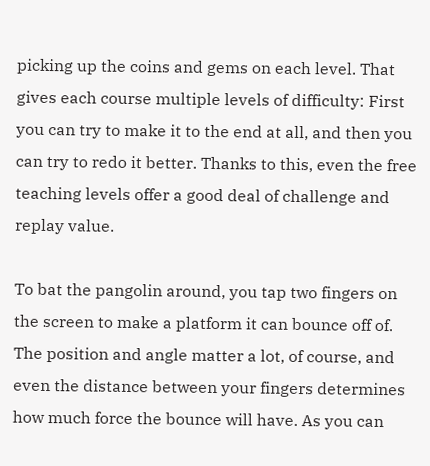picking up the coins and gems on each level. That gives each course multiple levels of difficulty: First you can try to make it to the end at all, and then you can try to redo it better. Thanks to this, even the free teaching levels offer a good deal of challenge and replay value.

To bat the pangolin around, you tap two fingers on the screen to make a platform it can bounce off of. The position and angle matter a lot, of course, and even the distance between your fingers determines how much force the bounce will have. As you can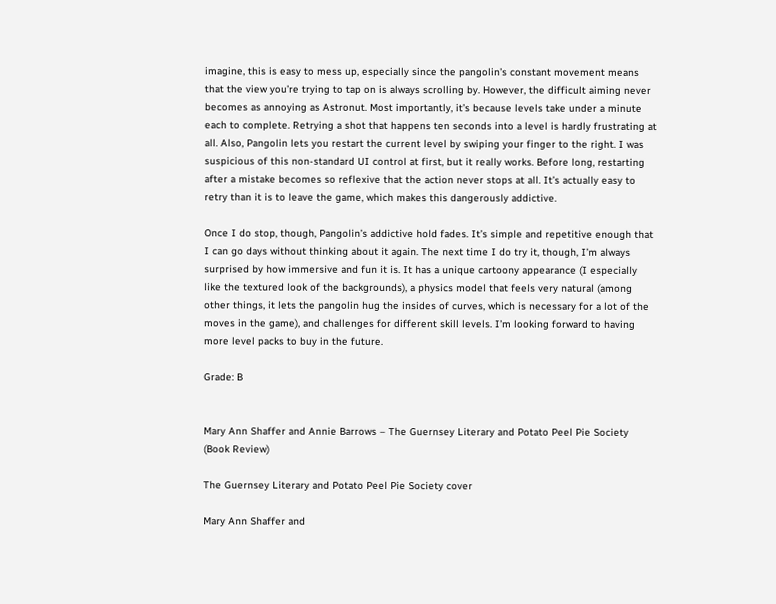imagine, this is easy to mess up, especially since the pangolin’s constant movement means that the view you’re trying to tap on is always scrolling by. However, the difficult aiming never becomes as annoying as Astronut. Most importantly, it’s because levels take under a minute each to complete. Retrying a shot that happens ten seconds into a level is hardly frustrating at all. Also, Pangolin lets you restart the current level by swiping your finger to the right. I was suspicious of this non-standard UI control at first, but it really works. Before long, restarting after a mistake becomes so reflexive that the action never stops at all. It’s actually easy to retry than it is to leave the game, which makes this dangerously addictive.

Once I do stop, though, Pangolin’s addictive hold fades. It’s simple and repetitive enough that I can go days without thinking about it again. The next time I do try it, though, I’m always surprised by how immersive and fun it is. It has a unique cartoony appearance (I especially like the textured look of the backgrounds), a physics model that feels very natural (among other things, it lets the pangolin hug the insides of curves, which is necessary for a lot of the moves in the game), and challenges for different skill levels. I’m looking forward to having more level packs to buy in the future.

Grade: B


Mary Ann Shaffer and Annie Barrows – The Guernsey Literary and Potato Peel Pie Society (Book Review)

The Guernsey Literary and Potato Peel Pie Society cover

Mary Ann Shaffer and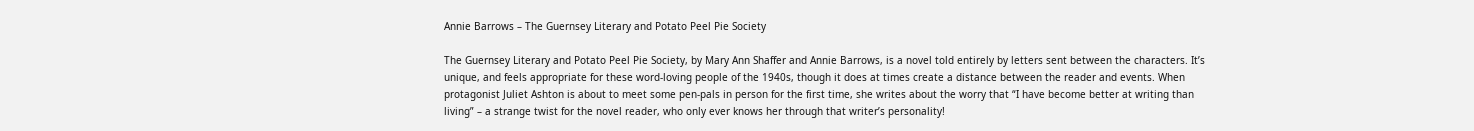Annie Barrows – The Guernsey Literary and Potato Peel Pie Society

The Guernsey Literary and Potato Peel Pie Society, by Mary Ann Shaffer and Annie Barrows, is a novel told entirely by letters sent between the characters. It’s unique, and feels appropriate for these word-loving people of the 1940s, though it does at times create a distance between the reader and events. When protagonist Juliet Ashton is about to meet some pen-pals in person for the first time, she writes about the worry that “I have become better at writing than living” – a strange twist for the novel reader, who only ever knows her through that writer’s personality!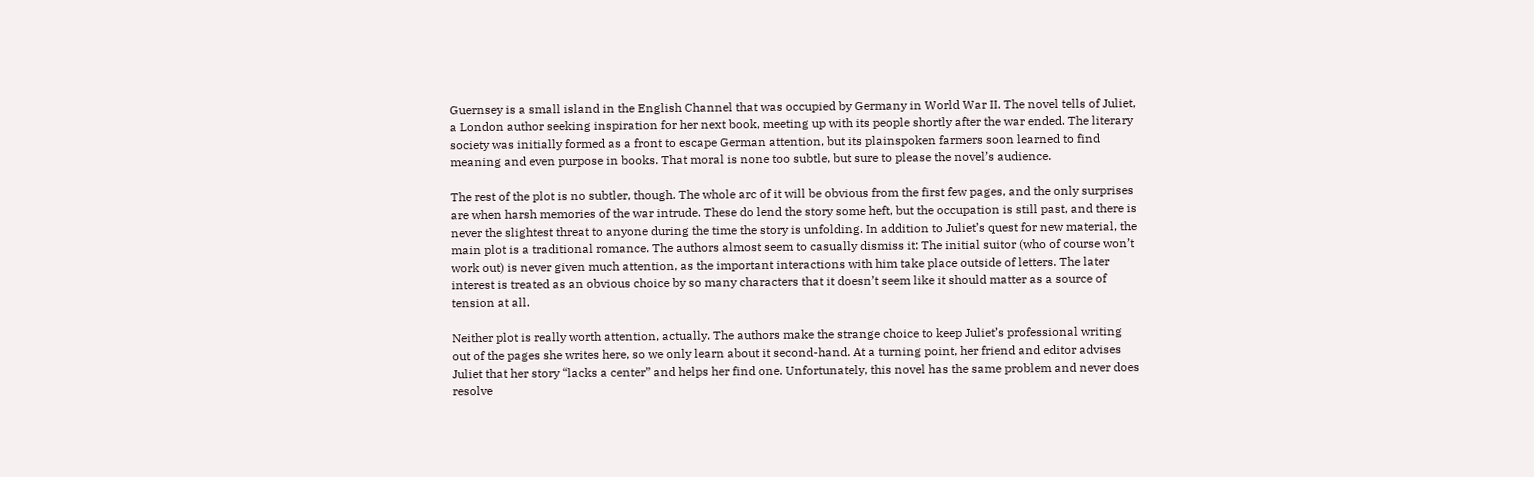Guernsey is a small island in the English Channel that was occupied by Germany in World War II. The novel tells of Juliet, a London author seeking inspiration for her next book, meeting up with its people shortly after the war ended. The literary society was initially formed as a front to escape German attention, but its plainspoken farmers soon learned to find meaning and even purpose in books. That moral is none too subtle, but sure to please the novel’s audience.

The rest of the plot is no subtler, though. The whole arc of it will be obvious from the first few pages, and the only surprises are when harsh memories of the war intrude. These do lend the story some heft, but the occupation is still past, and there is never the slightest threat to anyone during the time the story is unfolding. In addition to Juliet’s quest for new material, the main plot is a traditional romance. The authors almost seem to casually dismiss it: The initial suitor (who of course won’t work out) is never given much attention, as the important interactions with him take place outside of letters. The later interest is treated as an obvious choice by so many characters that it doesn’t seem like it should matter as a source of tension at all.

Neither plot is really worth attention, actually. The authors make the strange choice to keep Juliet’s professional writing out of the pages she writes here, so we only learn about it second-hand. At a turning point, her friend and editor advises Juliet that her story “lacks a center” and helps her find one. Unfortunately, this novel has the same problem and never does resolve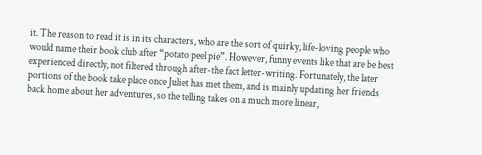it. The reason to read it is in its characters, who are the sort of quirky, life-loving people who would name their book club after “potato peel pie”. However, funny events like that are be best experienced directly, not filtered through after-the fact letter-writing. Fortunately, the later portions of the book take place once Juliet has met them, and is mainly updating her friends back home about her adventures, so the telling takes on a much more linear,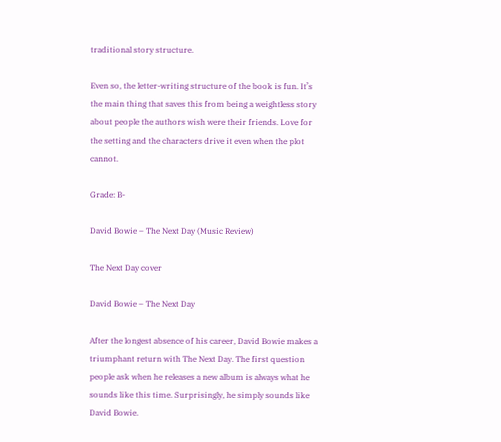traditional story structure.

Even so, the letter-writing structure of the book is fun. It’s the main thing that saves this from being a weightless story about people the authors wish were their friends. Love for the setting and the characters drive it even when the plot cannot.

Grade: B-

David Bowie – The Next Day (Music Review)

The Next Day cover

David Bowie – The Next Day

After the longest absence of his career, David Bowie makes a triumphant return with The Next Day. The first question people ask when he releases a new album is always what he sounds like this time. Surprisingly, he simply sounds like David Bowie.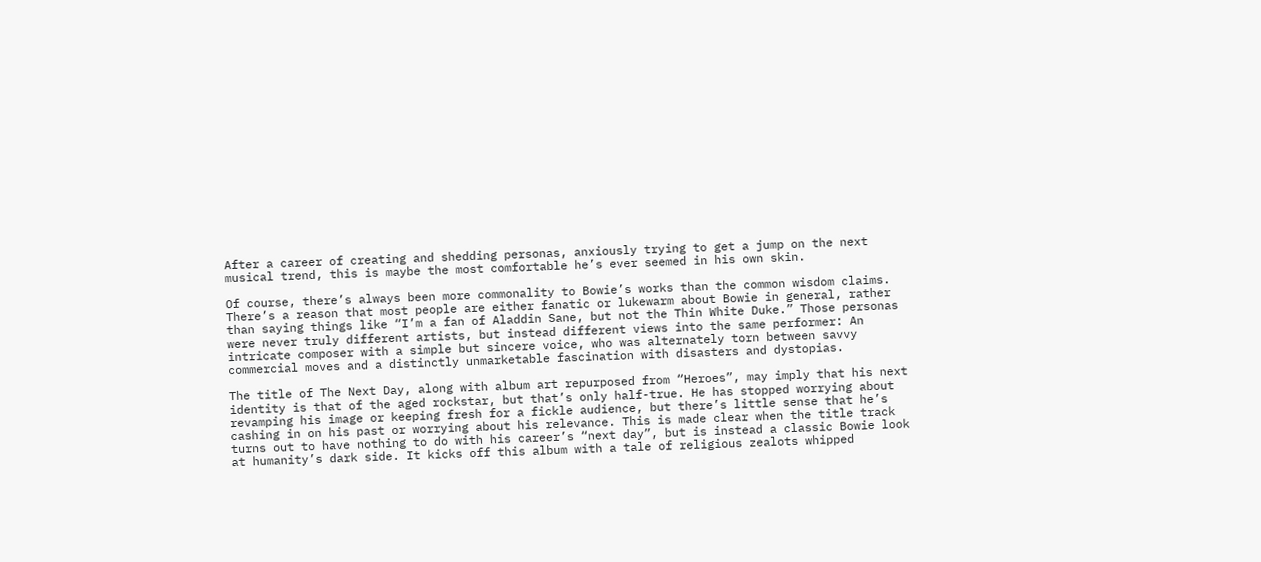After a career of creating and shedding personas, anxiously trying to get a jump on the next musical trend, this is maybe the most comfortable he’s ever seemed in his own skin.

Of course, there’s always been more commonality to Bowie’s works than the common wisdom claims. There’s a reason that most people are either fanatic or lukewarm about Bowie in general, rather than saying things like “I’m a fan of Aladdin Sane, but not the Thin White Duke.” Those personas were never truly different artists, but instead different views into the same performer: An intricate composer with a simple but sincere voice, who was alternately torn between savvy commercial moves and a distinctly unmarketable fascination with disasters and dystopias.

The title of The Next Day, along with album art repurposed from “Heroes”, may imply that his next identity is that of the aged rockstar, but that’s only half-true. He has stopped worrying about revamping his image or keeping fresh for a fickle audience, but there’s little sense that he’s cashing in on his past or worrying about his relevance. This is made clear when the title track turns out to have nothing to do with his career’s “next day”, but is instead a classic Bowie look at humanity’s dark side. It kicks off this album with a tale of religious zealots whipped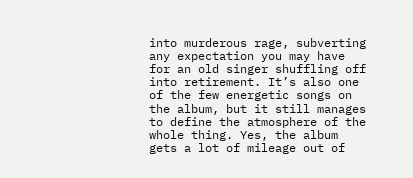into murderous rage, subverting any expectation you may have for an old singer shuffling off into retirement. It’s also one of the few energetic songs on the album, but it still manages to define the atmosphere of the whole thing. Yes, the album gets a lot of mileage out of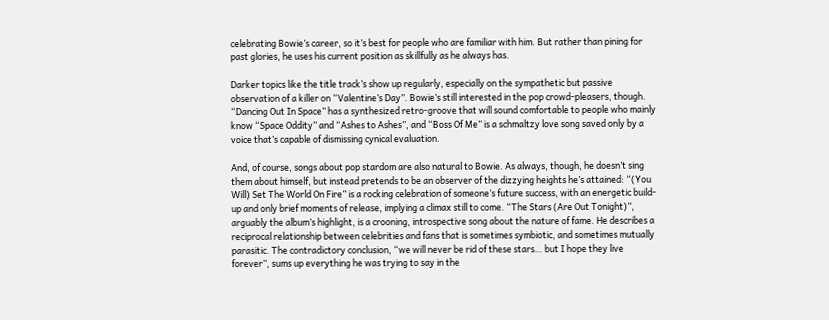celebrating Bowie’s career, so it’s best for people who are familiar with him. But rather than pining for past glories, he uses his current position as skillfully as he always has.

Darker topics like the title track’s show up regularly, especially on the sympathetic but passive observation of a killer on “Valentine’s Day”. Bowie’s still interested in the pop crowd-pleasers, though. “Dancing Out In Space” has a synthesized retro-groove that will sound comfortable to people who mainly know “Space Oddity” and “Ashes to Ashes”, and “Boss Of Me” is a schmaltzy love song saved only by a voice that’s capable of dismissing cynical evaluation.

And, of course, songs about pop stardom are also natural to Bowie. As always, though, he doesn’t sing them about himself, but instead pretends to be an observer of the dizzying heights he’s attained: “(You Will) Set The World On Fire” is a rocking celebration of someone’s future success, with an energetic build-up and only brief moments of release, implying a climax still to come. “The Stars (Are Out Tonight)”, arguably the album’s highlight, is a crooning, introspective song about the nature of fame. He describes a reciprocal relationship between celebrities and fans that is sometimes symbiotic, and sometimes mutually parasitic. The contradictory conclusion, “we will never be rid of these stars… but I hope they live forever”, sums up everything he was trying to say in the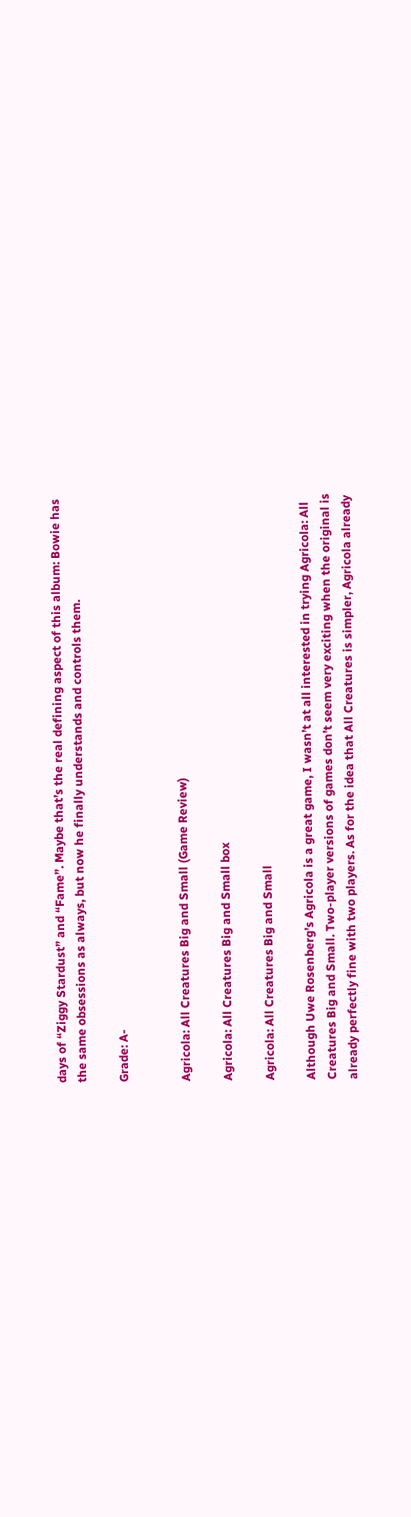days of “Ziggy Stardust” and “Fame”. Maybe that’s the real defining aspect of this album: Bowie has the same obsessions as always, but now he finally understands and controls them.

Grade: A-


Agricola: All Creatures Big and Small (Game Review)

Agricola: All Creatures Big and Small box

Agricola: All Creatures Big and Small

Although Uwe Rosenberg’s Agricola is a great game, I wasn’t at all interested in trying Agricola: All Creatures Big and Small. Two-player versions of games don’t seem very exciting when the original is already perfectly fine with two players. As for the idea that All Creatures is simpler, Agricola already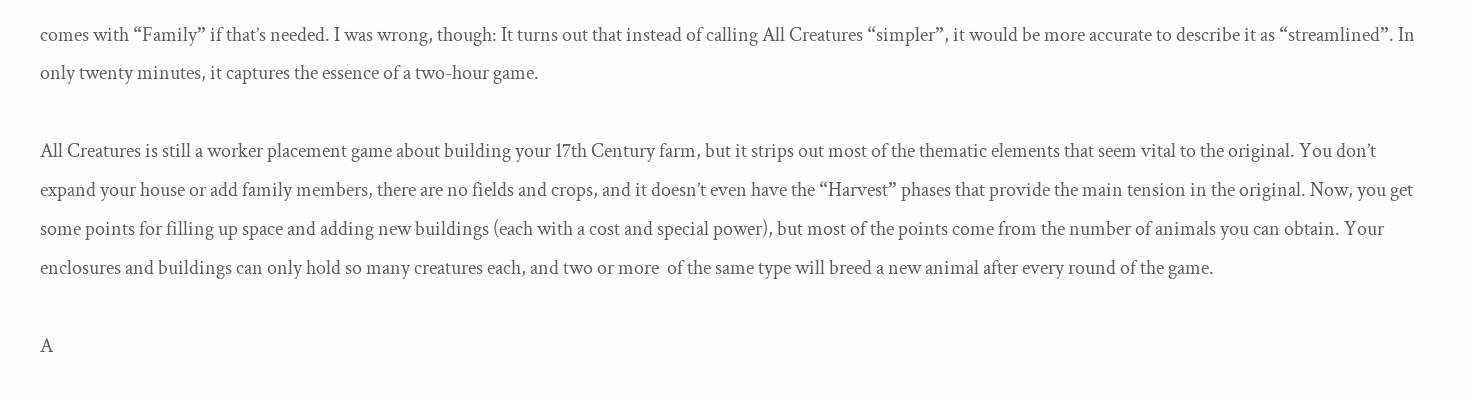comes with “Family” if that’s needed. I was wrong, though: It turns out that instead of calling All Creatures “simpler”, it would be more accurate to describe it as “streamlined”. In only twenty minutes, it captures the essence of a two-hour game.

All Creatures is still a worker placement game about building your 17th Century farm, but it strips out most of the thematic elements that seem vital to the original. You don’t expand your house or add family members, there are no fields and crops, and it doesn’t even have the “Harvest” phases that provide the main tension in the original. Now, you get some points for filling up space and adding new buildings (each with a cost and special power), but most of the points come from the number of animals you can obtain. Your enclosures and buildings can only hold so many creatures each, and two or more  of the same type will breed a new animal after every round of the game.

A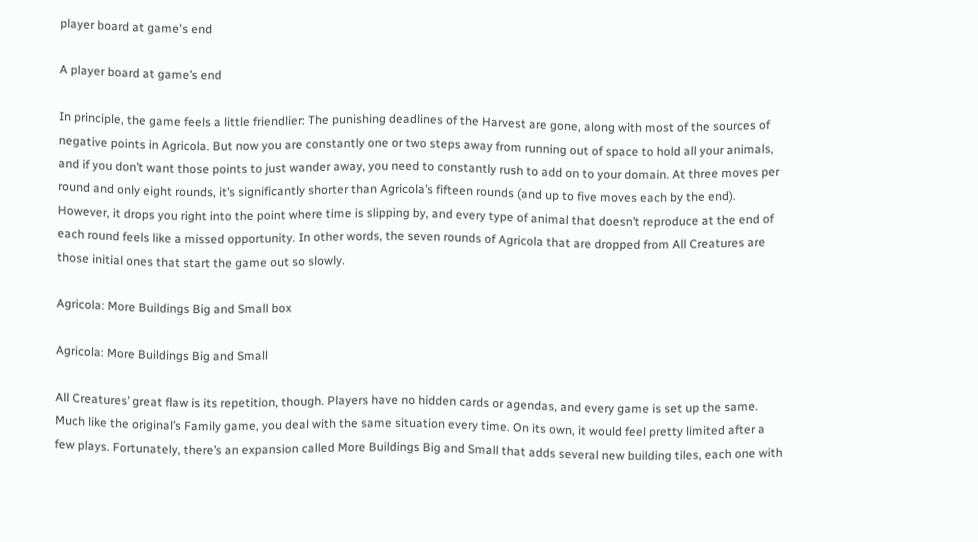player board at game's end

A player board at game’s end

In principle, the game feels a little friendlier: The punishing deadlines of the Harvest are gone, along with most of the sources of negative points in Agricola. But now you are constantly one or two steps away from running out of space to hold all your animals, and if you don’t want those points to just wander away, you need to constantly rush to add on to your domain. At three moves per round and only eight rounds, it’s significantly shorter than Agricola’s fifteen rounds (and up to five moves each by the end). However, it drops you right into the point where time is slipping by, and every type of animal that doesn’t reproduce at the end of each round feels like a missed opportunity. In other words, the seven rounds of Agricola that are dropped from All Creatures are those initial ones that start the game out so slowly.

Agricola: More Buildings Big and Small box

Agricola: More Buildings Big and Small

All Creatures’ great flaw is its repetition, though. Players have no hidden cards or agendas, and every game is set up the same. Much like the original’s Family game, you deal with the same situation every time. On its own, it would feel pretty limited after a few plays. Fortunately, there’s an expansion called More Buildings Big and Small that adds several new building tiles, each one with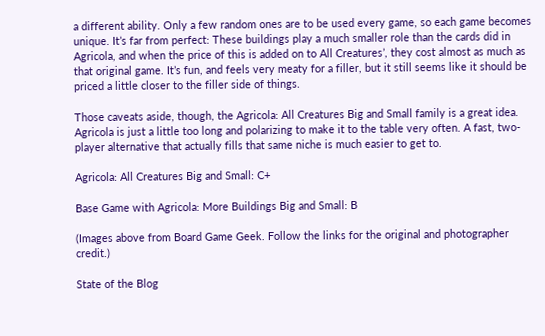a different ability. Only a few random ones are to be used every game, so each game becomes unique. It’s far from perfect: These buildings play a much smaller role than the cards did in Agricola, and when the price of this is added on to All Creatures’, they cost almost as much as that original game. It’s fun, and feels very meaty for a filler, but it still seems like it should be priced a little closer to the filler side of things.

Those caveats aside, though, the Agricola: All Creatures Big and Small family is a great idea. Agricola is just a little too long and polarizing to make it to the table very often. A fast, two-player alternative that actually fills that same niche is much easier to get to.

Agricola: All Creatures Big and Small: C+

Base Game with Agricola: More Buildings Big and Small: B

(Images above from Board Game Geek. Follow the links for the original and photographer credit.)

State of the Blog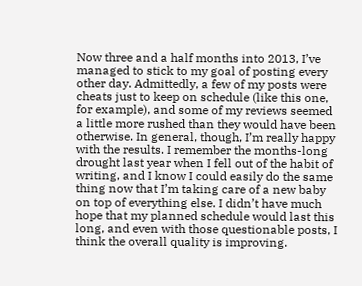Now three and a half months into 2013, I’ve managed to stick to my goal of posting every other day. Admittedly, a few of my posts were cheats just to keep on schedule (like this one, for example), and some of my reviews seemed a little more rushed than they would have been otherwise. In general, though, I’m really happy with the results. I remember the months-long drought last year when I fell out of the habit of writing, and I know I could easily do the same thing now that I’m taking care of a new baby on top of everything else. I didn’t have much hope that my planned schedule would last this long, and even with those questionable posts, I think the overall quality is improving.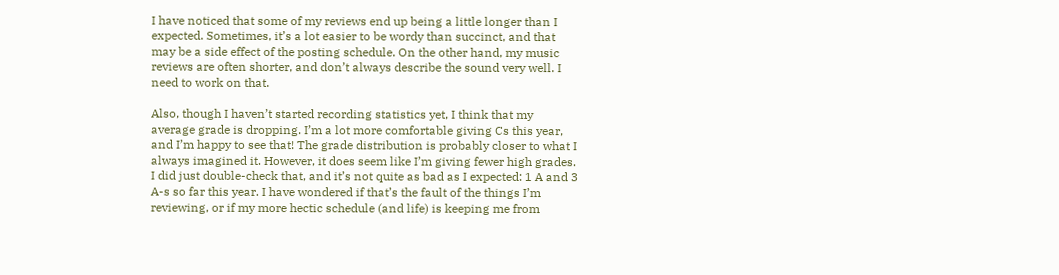I have noticed that some of my reviews end up being a little longer than I expected. Sometimes, it’s a lot easier to be wordy than succinct, and that may be a side effect of the posting schedule. On the other hand, my music reviews are often shorter, and don’t always describe the sound very well. I need to work on that.

Also, though I haven’t started recording statistics yet, I think that my average grade is dropping. I’m a lot more comfortable giving Cs this year, and I’m happy to see that! The grade distribution is probably closer to what I always imagined it. However, it does seem like I’m giving fewer high grades. I did just double-check that, and it’s not quite as bad as I expected: 1 A and 3 A-s so far this year. I have wondered if that’s the fault of the things I’m reviewing, or if my more hectic schedule (and life) is keeping me from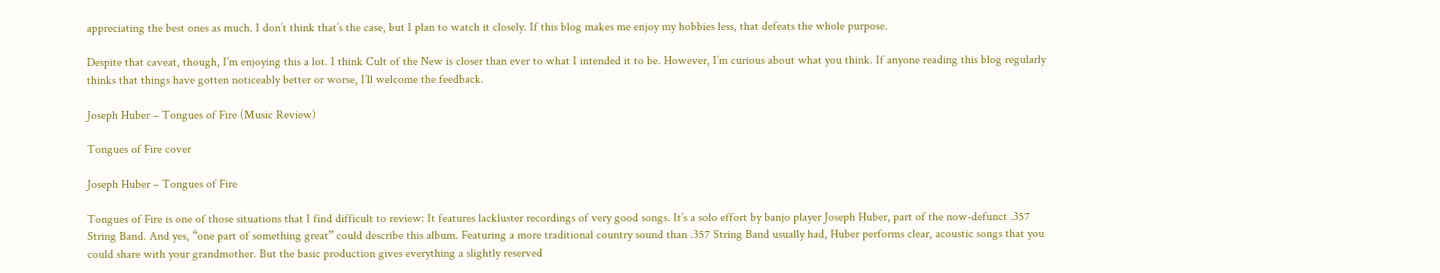appreciating the best ones as much. I don’t think that’s the case, but I plan to watch it closely. If this blog makes me enjoy my hobbies less, that defeats the whole purpose.

Despite that caveat, though, I’m enjoying this a lot. I think Cult of the New is closer than ever to what I intended it to be. However, I’m curious about what you think. If anyone reading this blog regularly thinks that things have gotten noticeably better or worse, I’ll welcome the feedback.

Joseph Huber – Tongues of Fire (Music Review)

Tongues of Fire cover

Joseph Huber – Tongues of Fire

Tongues of Fire is one of those situations that I find difficult to review: It features lackluster recordings of very good songs. It’s a solo effort by banjo player Joseph Huber, part of the now-defunct .357 String Band. And yes, “one part of something great” could describe this album. Featuring a more traditional country sound than .357 String Band usually had, Huber performs clear, acoustic songs that you could share with your grandmother. But the basic production gives everything a slightly reserved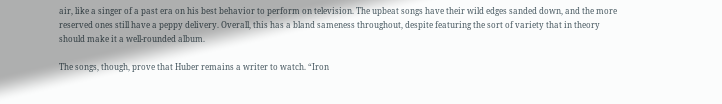air, like a singer of a past era on his best behavior to perform on television. The upbeat songs have their wild edges sanded down, and the more reserved ones still have a peppy delivery. Overall, this has a bland sameness throughout, despite featuring the sort of variety that in theory should make it a well-rounded album.

The songs, though, prove that Huber remains a writer to watch. “Iron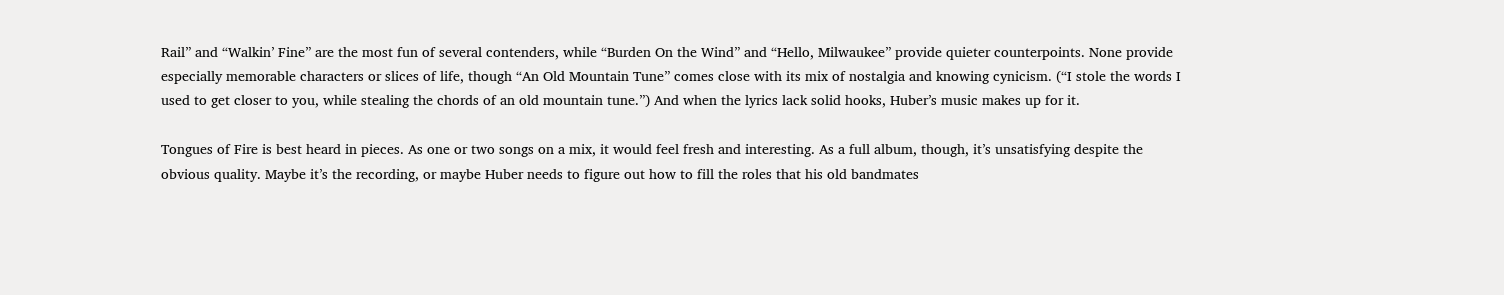Rail” and “Walkin’ Fine” are the most fun of several contenders, while “Burden On the Wind” and “Hello, Milwaukee” provide quieter counterpoints. None provide especially memorable characters or slices of life, though “An Old Mountain Tune” comes close with its mix of nostalgia and knowing cynicism. (“I stole the words I used to get closer to you, while stealing the chords of an old mountain tune.”) And when the lyrics lack solid hooks, Huber’s music makes up for it.

Tongues of Fire is best heard in pieces. As one or two songs on a mix, it would feel fresh and interesting. As a full album, though, it’s unsatisfying despite the obvious quality. Maybe it’s the recording, or maybe Huber needs to figure out how to fill the roles that his old bandmates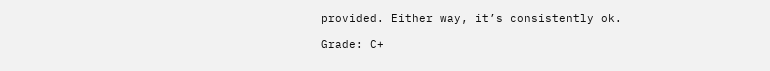provided. Either way, it’s consistently ok.

Grade: C+